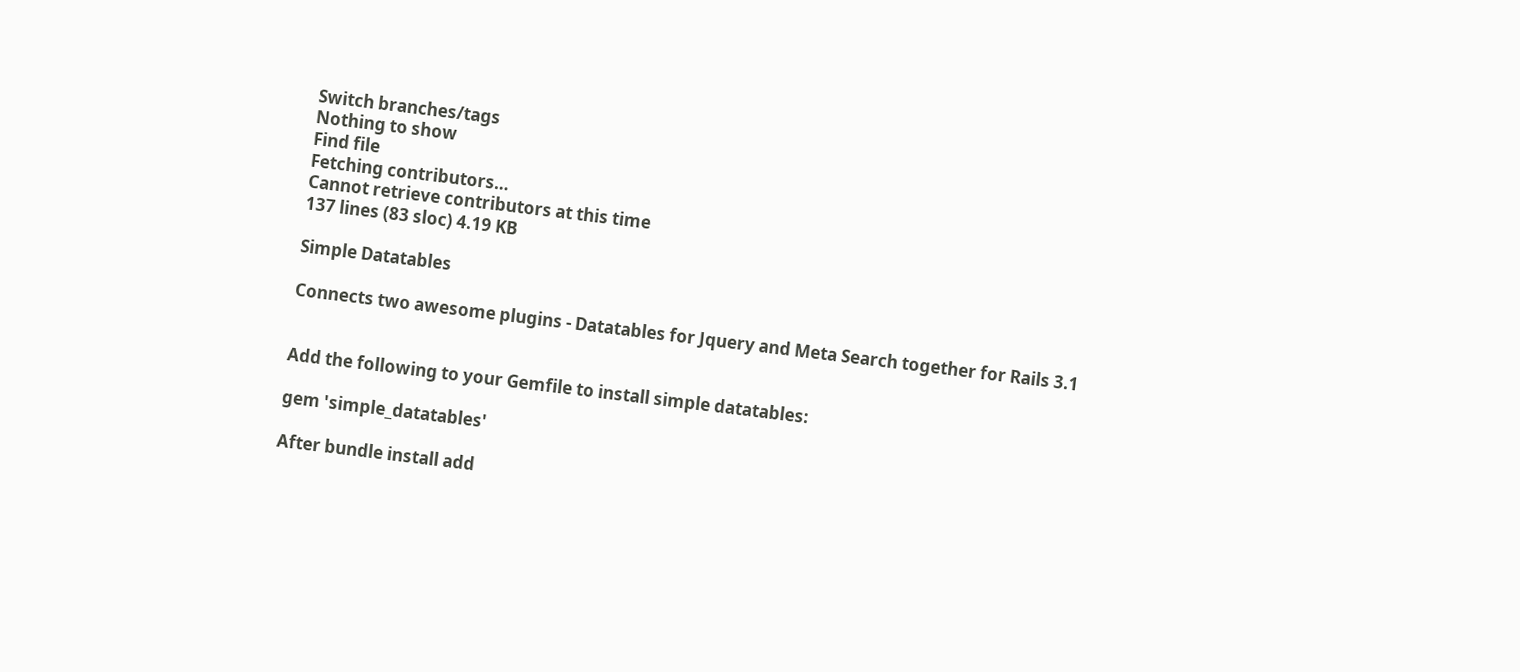Switch branches/tags
Nothing to show
Find file
Fetching contributors…
Cannot retrieve contributors at this time
137 lines (83 sloc) 4.19 KB

Simple Datatables

Connects two awesome plugins - Datatables for Jquery and Meta Search together for Rails 3.1


Add the following to your Gemfile to install simple datatables:

gem 'simple_datatables'

After bundle install add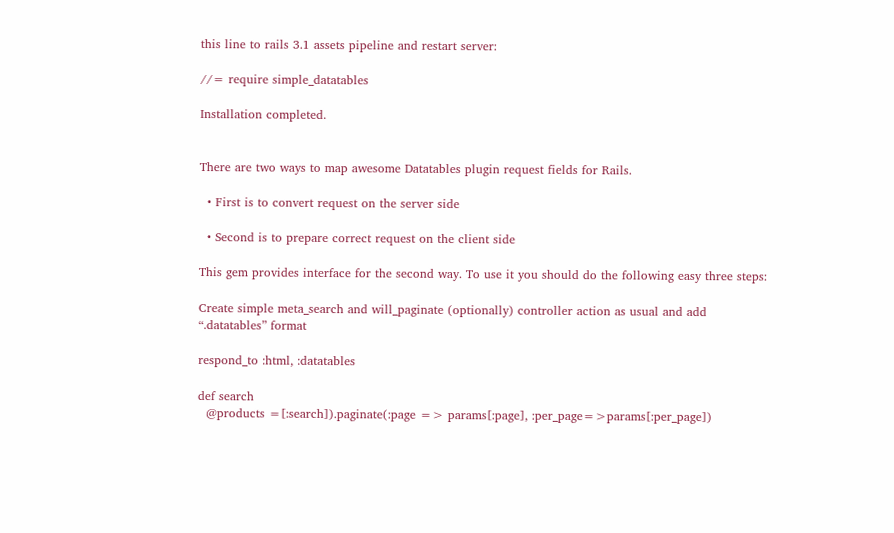this line to rails 3.1 assets pipeline and restart server:

//= require simple_datatables

Installation completed.


There are two ways to map awesome Datatables plugin request fields for Rails.

  • First is to convert request on the server side

  • Second is to prepare correct request on the client side

This gem provides interface for the second way. To use it you should do the following easy three steps:

Create simple meta_search and will_paginate (optionally) controller action as usual and add “.datatables” format

respond_to :html, :datatables

def search
  @products =[:search]).paginate(:page => params[:page], :per_page=>params[:per_page])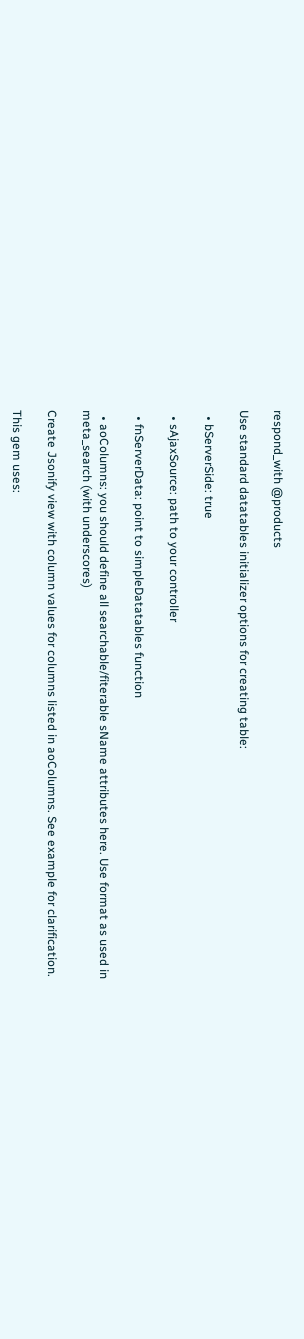respond_with @products

Use standard datatables initializer options for creating table:

  • bServerSide: true

  • sAjaxSource: path to your controller

  • fnServerData: point to simpleDatatables function

  • aoColumns: you should define all searchable/fiterable sName attributes here. Use format as used in meta_search (with underscores)

Create Jsonify view with column values for columns listed in aoColumns. See example for clarification.

This gem uses: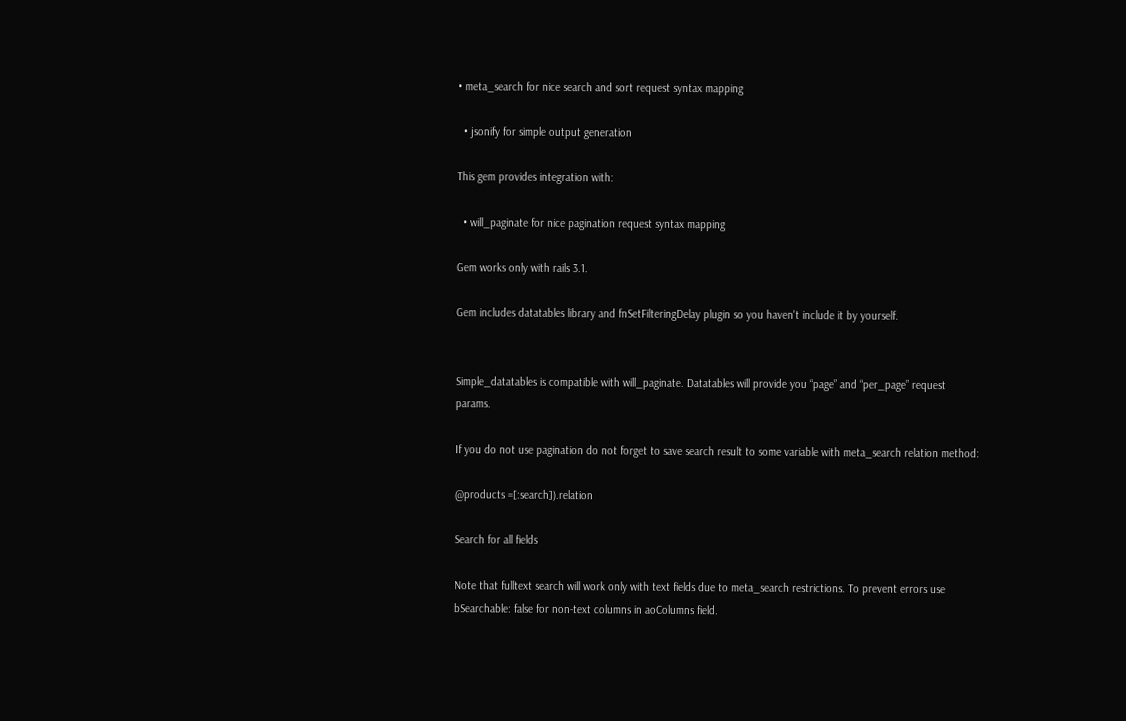• meta_search for nice search and sort request syntax mapping

  • jsonify for simple output generation

This gem provides integration with:

  • will_paginate for nice pagination request syntax mapping

Gem works only with rails 3.1.

Gem includes datatables library and fnSetFilteringDelay plugin so you haven't include it by yourself.


Simple_datatables is compatible with will_paginate. Datatables will provide you “page” and “per_page” request params.

If you do not use pagination do not forget to save search result to some variable with meta_search relation method:

@products =[:search]).relation

Search for all fields

Note that fulltext search will work only with text fields due to meta_search restrictions. To prevent errors use bSearchable: false for non-text columns in aoColumns field.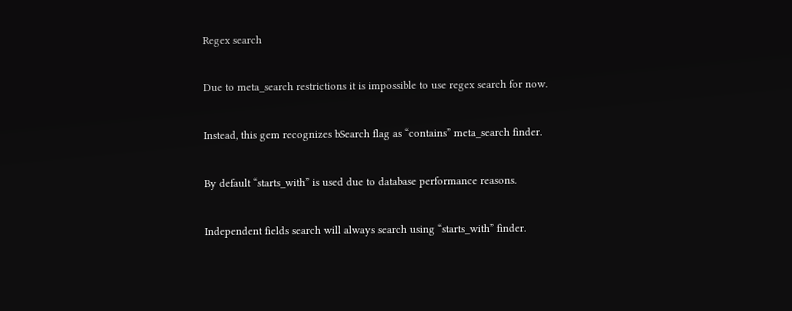Regex search

Due to meta_search restrictions it is impossible to use regex search for now.

Instead, this gem recognizes bSearch flag as “contains” meta_search finder.

By default “starts_with” is used due to database performance reasons.

Independent fields search will always search using “starts_with” finder.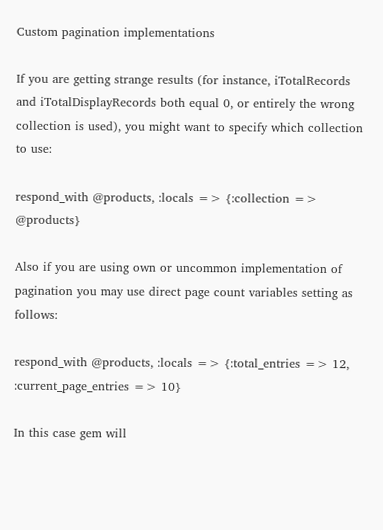Custom pagination implementations

If you are getting strange results (for instance, iTotalRecords and iTotalDisplayRecords both equal 0, or entirely the wrong collection is used), you might want to specify which collection to use:

respond_with @products, :locals => {:collection => @products}

Also if you are using own or uncommon implementation of pagination you may use direct page count variables setting as follows:

respond_with @products, :locals => {:total_entries => 12, :current_page_entries => 10}

In this case gem will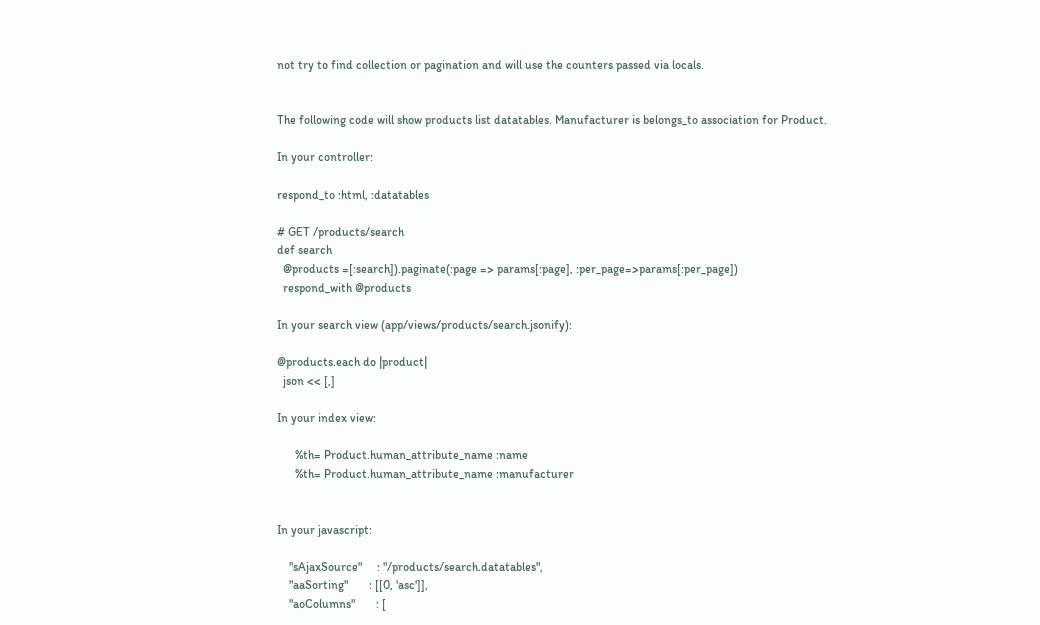not try to find collection or pagination and will use the counters passed via locals.


The following code will show products list datatables. Manufacturer is belongs_to association for Product.

In your controller:

respond_to :html, :datatables

# GET /products/search
def search
  @products =[:search]).paginate(:page => params[:page], :per_page=>params[:per_page])
  respond_with @products

In your search view (app/views/products/search.jsonify):

@products.each do |product|
  json << [,]

In your index view:

      %th= Product.human_attribute_name :name
      %th= Product.human_attribute_name :manufacturer


In your javascript:

    "sAjaxSource"     : "/products/search.datatables",
    "aaSorting"       : [[0, 'asc']],
    "aoColumns"       : [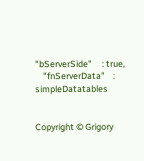"bServerSide"     : true,
    "fnServerData"    : simpleDatatables


Copyright © Grigory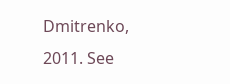Dmitrenko, 2011. See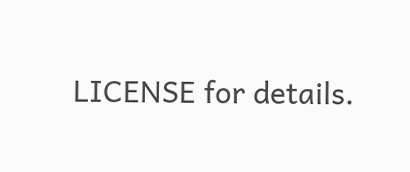LICENSE for details.